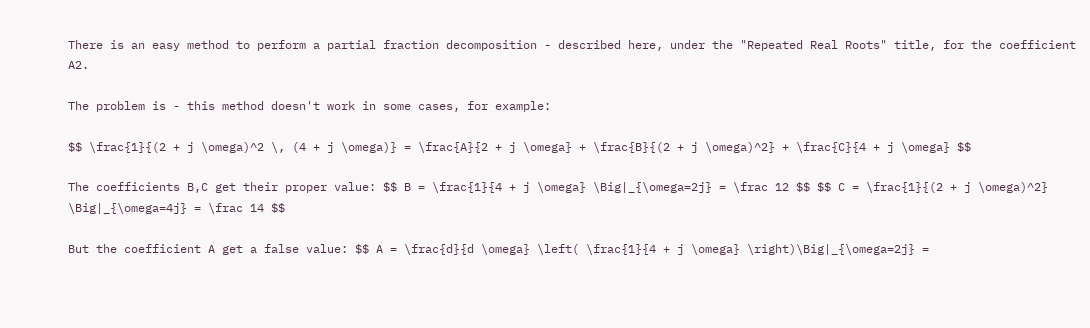There is an easy method to perform a partial fraction decomposition - described here, under the "Repeated Real Roots" title, for the coefficient A2.

The problem is - this method doesn't work in some cases, for example:

$$ \frac{1}{(2 + j \omega)^2 \, (4 + j \omega)} = \frac{A}{2 + j \omega} + \frac{B}{(2 + j \omega)^2} + \frac{C}{4 + j \omega} $$

The coefficients B,C get their proper value: $$ B = \frac{1}{4 + j \omega} \Big|_{\omega=2j} = \frac 12 $$ $$ C = \frac{1}{(2 + j \omega)^2} \Big|_{\omega=4j} = \frac 14 $$

But the coefficient A get a false value: $$ A = \frac{d}{d \omega} \left( \frac{1}{4 + j \omega} \right)\Big|_{\omega=2j} =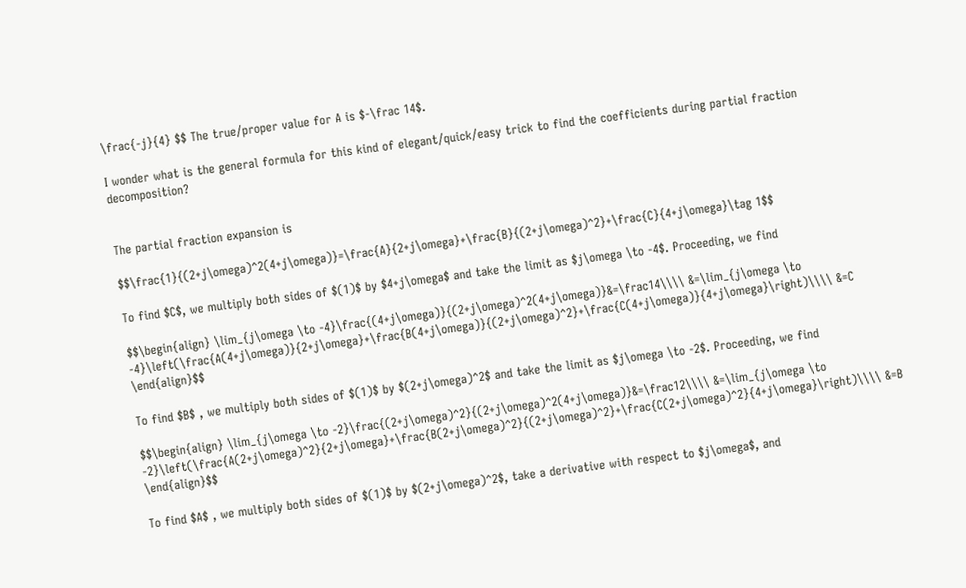\frac{-j}{4} $$ The true/proper value for A is $-\frac 14$.

I wonder what is the general formula for this kind of elegant/quick/easy trick to find the coefficients during partial fraction decomposition?


The partial fraction expansion is

$$\frac{1}{(2+j\omega)^2(4+j\omega)}=\frac{A}{2+j\omega}+\frac{B}{(2+j\omega)^2}+\frac{C}{4+j\omega}\tag 1$$

To find $C$, we multiply both sides of $(1)$ by $4+j\omega$ and take the limit as $j\omega \to -4$. Proceeding, we find

$$\begin{align} \lim_{j\omega \to -4}\frac{(4+j\omega)}{(2+j\omega)^2(4+j\omega)}&=\frac14\\\\ &=\lim_{j\omega \to -4}\left(\frac{A(4+j\omega)}{2+j\omega}+\frac{B(4+j\omega)}{(2+j\omega)^2}+\frac{C(4+j\omega)}{4+j\omega}\right)\\\\ &=C \end{align}$$

To find $B$ , we multiply both sides of $(1)$ by $(2+j\omega)^2$ and take the limit as $j\omega \to -2$. Proceeding, we find

$$\begin{align} \lim_{j\omega \to -2}\frac{(2+j\omega)^2}{(2+j\omega)^2(4+j\omega)}&=\frac12\\\\ &=\lim_{j\omega \to -2}\left(\frac{A(2+j\omega)^2}{2+j\omega}+\frac{B(2+j\omega)^2}{(2+j\omega)^2}+\frac{C(2+j\omega)^2}{4+j\omega}\right)\\\\ &=B \end{align}$$

To find $A$ , we multiply both sides of $(1)$ by $(2+j\omega)^2$, take a derivative with respect to $j\omega$, and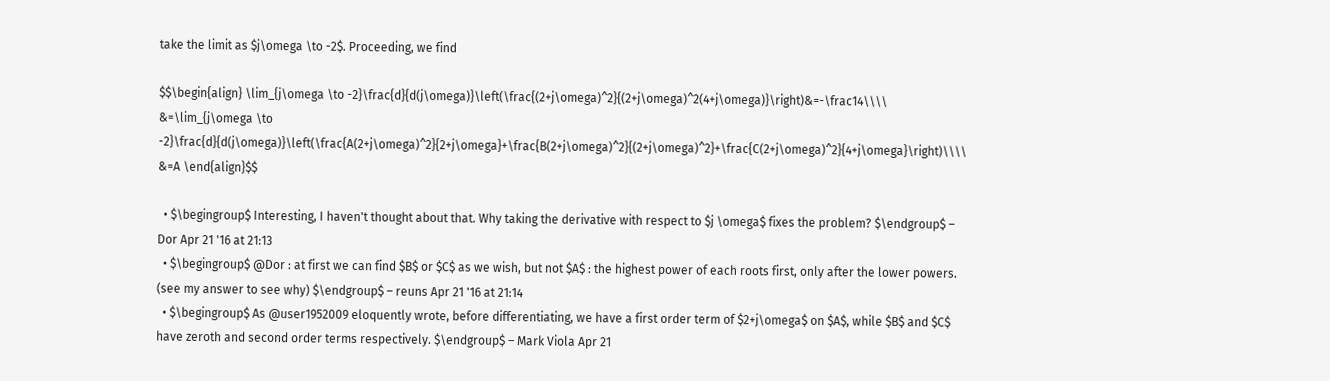take the limit as $j\omega \to -2$. Proceeding, we find

$$\begin{align} \lim_{j\omega \to -2}\frac{d}{d(j\omega)}\left(\frac{(2+j\omega)^2}{(2+j\omega)^2(4+j\omega)}\right)&=-\frac14\\\\ &=\lim_{j\omega \to -2}\frac{d}{d(j\omega)}\left(\frac{A(2+j\omega)^2}{2+j\omega}+\frac{B(2+j\omega)^2}{(2+j\omega)^2}+\frac{C(2+j\omega)^2}{4+j\omega}\right)\\\\ &=A \end{align}$$

  • $\begingroup$ Interesting, I haven't thought about that. Why taking the derivative with respect to $j \omega$ fixes the problem? $\endgroup$ – Dor Apr 21 '16 at 21:13
  • $\begingroup$ @Dor : at first we can find $B$ or $C$ as we wish, but not $A$ : the highest power of each roots first, only after the lower powers. (see my answer to see why) $\endgroup$ – reuns Apr 21 '16 at 21:14
  • $\begingroup$ As @user1952009 eloquently wrote, before differentiating, we have a first order term of $2+j\omega$ on $A$, while $B$ and $C$ have zeroth and second order terms respectively. $\endgroup$ – Mark Viola Apr 21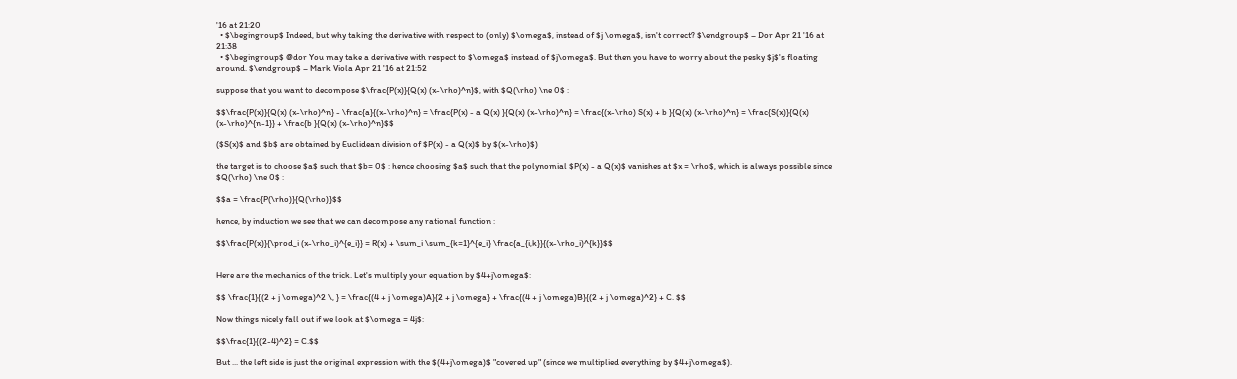'16 at 21:20
  • $\begingroup$ Indeed, but why taking the derivative with respect to (only) $\omega$, instead of $j \omega$, isn't correct? $\endgroup$ – Dor Apr 21 '16 at 21:38
  • $\begingroup$ @dor You may take a derivative with respect to $\omega$ instead of $j\omega$. But then you have to worry about the pesky $j$'s floating around. $\endgroup$ – Mark Viola Apr 21 '16 at 21:52

suppose that you want to decompose $\frac{P(x)}{Q(x) (x-\rho)^n}$, with $Q(\rho) \ne 0$ :

$$\frac{P(x)}{Q(x) (x-\rho)^n} - \frac{a}{(x-\rho)^n} = \frac{P(x) - a Q(x) }{Q(x) (x-\rho)^n} = \frac{(x-\rho) S(x) + b }{Q(x) (x-\rho)^n} = \frac{S(x)}{Q(x) (x-\rho)^{n-1}} + \frac{b }{Q(x) (x-\rho)^n}$$

($S(x)$ and $b$ are obtained by Euclidean division of $P(x) - a Q(x)$ by $(x-\rho)$)

the target is to choose $a$ such that $b= 0$ : hence choosing $a$ such that the polynomial $P(x) - a Q(x)$ vanishes at $x = \rho$, which is always possible since $Q(\rho) \ne 0$ :

$$a = \frac{P(\rho)}{Q(\rho)}$$

hence, by induction we see that we can decompose any rational function :

$$\frac{P(x)}{\prod_i (x-\rho_i)^{e_i}} = R(x) + \sum_i \sum_{k=1}^{e_i} \frac{a_{i,k}}{(x-\rho_i)^{k}}$$


Here are the mechanics of the trick. Let's multiply your equation by $4+j\omega$:

$$ \frac{1}{(2 + j \omega)^2 \, } = \frac{(4 + j \omega)A}{2 + j \omega} + \frac{(4 + j \omega)B}{(2 + j \omega)^2} + C. $$

Now things nicely fall out if we look at $\omega = 4j$:

$$\frac{1}{(2-4)^2} = C.$$

But ... the left side is just the original expression with the $(4+j\omega)$ "covered up" (since we multiplied everything by $4+j\omega$).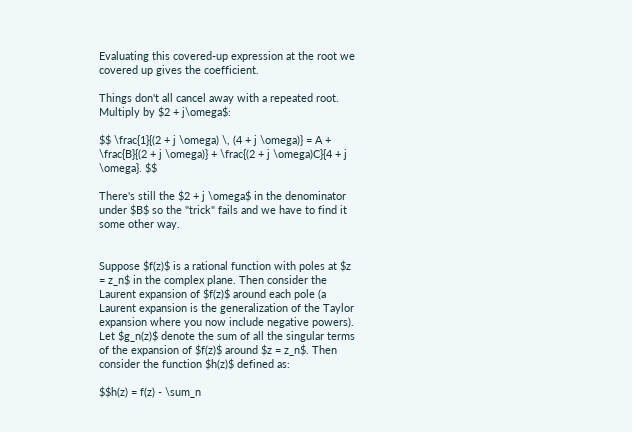Evaluating this covered-up expression at the root we covered up gives the coefficient.

Things don't all cancel away with a repeated root. Multiply by $2 + j\omega$:

$$ \frac{1}{(2 + j \omega) \, (4 + j \omega)} = A + \frac{B}{(2 + j \omega)} + \frac{(2 + j \omega)C}{4 + j \omega}. $$

There's still the $2 + j \omega$ in the denominator under $B$ so the "trick" fails and we have to find it some other way.


Suppose $f(z)$ is a rational function with poles at $z = z_n$ in the complex plane. Then consider the Laurent expansion of $f(z)$ around each pole (a Laurent expansion is the generalization of the Taylor expansion where you now include negative powers). Let $g_n(z)$ denote the sum of all the singular terms of the expansion of $f(z)$ around $z = z_n$. Then consider the function $h(z)$ defined as:

$$h(z) = f(z) - \sum_n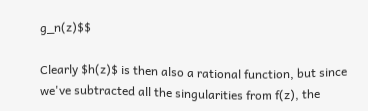g_n(z)$$

Clearly $h(z)$ is then also a rational function, but since we've subtracted all the singularities from f(z), the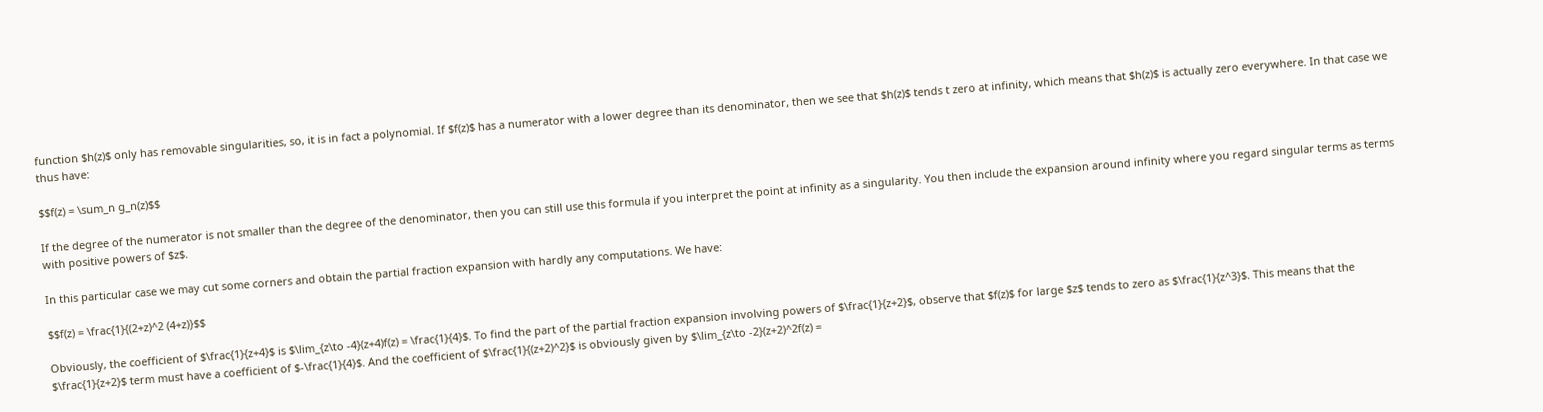function $h(z)$ only has removable singularities, so, it is in fact a polynomial. If $f(z)$ has a numerator with a lower degree than its denominator, then we see that $h(z)$ tends t zero at infinity, which means that $h(z)$ is actually zero everywhere. In that case we thus have:

$$f(z) = \sum_n g_n(z)$$

If the degree of the numerator is not smaller than the degree of the denominator, then you can still use this formula if you interpret the point at infinity as a singularity. You then include the expansion around infinity where you regard singular terms as terms with positive powers of $z$.

In this particular case we may cut some corners and obtain the partial fraction expansion with hardly any computations. We have:

$$f(z) = \frac{1}{(2+z)^2 (4+z)}$$

Obviously, the coefficient of $\frac{1}{z+4}$ is $\lim_{z\to -4}(z+4)f(z) = \frac{1}{4}$. To find the part of the partial fraction expansion involving powers of $\frac{1}{z+2}$, observe that $f(z)$ for large $z$ tends to zero as $\frac{1}{z^3}$. This means that the $\frac{1}{z+2}$ term must have a coefficient of $-\frac{1}{4}$. And the coefficient of $\frac{1}{(z+2)^2}$ is obviously given by $\lim_{z\to -2}(z+2)^2f(z) =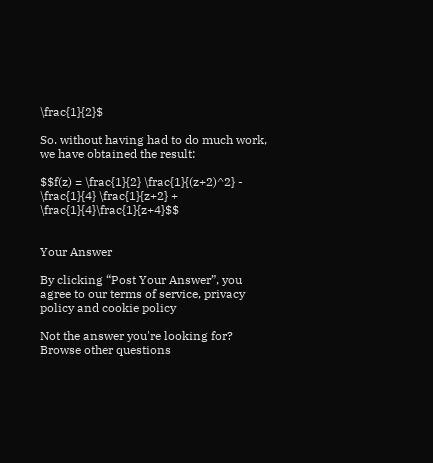\frac{1}{2}$

So. without having had to do much work, we have obtained the result:

$$f(z) = \frac{1}{2} \frac{1}{(z+2)^2} - \frac{1}{4} \frac{1}{z+2} + \frac{1}{4}\frac{1}{z+4}$$


Your Answer

By clicking “Post Your Answer”, you agree to our terms of service, privacy policy and cookie policy

Not the answer you're looking for? Browse other questions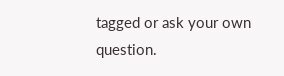tagged or ask your own question.